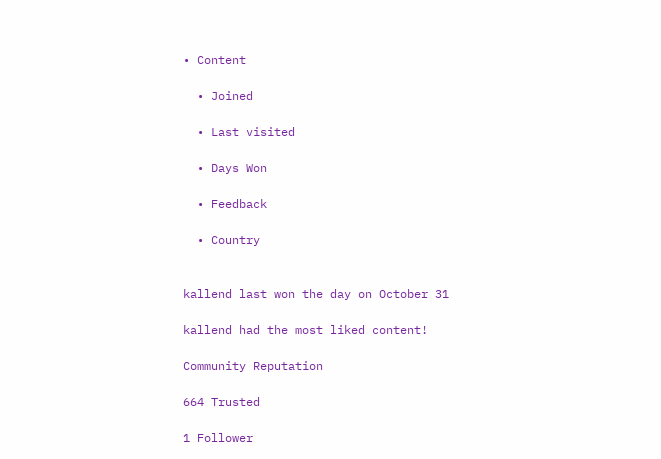• Content

  • Joined

  • Last visited

  • Days Won

  • Feedback

  • Country


kallend last won the day on October 31

kallend had the most liked content!

Community Reputation

664 Trusted

1 Follower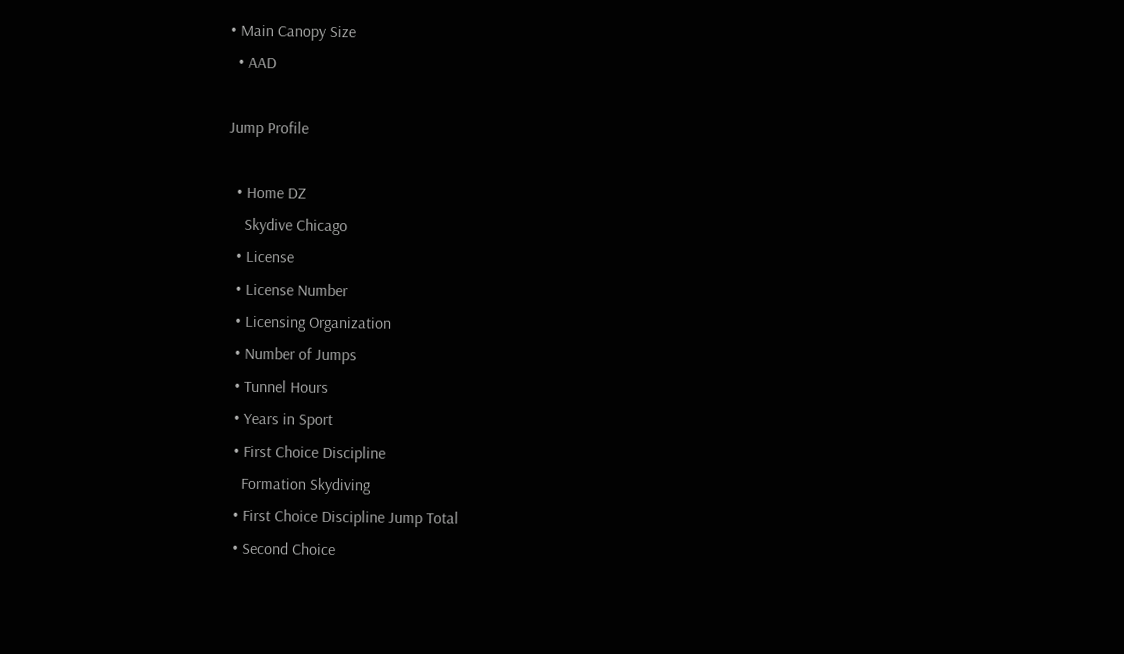• Main Canopy Size
  • AAD

Jump Profile

  • Home DZ
    Skydive Chicago
  • License
  • License Number
  • Licensing Organization
  • Number of Jumps
  • Tunnel Hours
  • Years in Sport
  • First Choice Discipline
    Formation Skydiving
  • First Choice Discipline Jump Total
  • Second Choice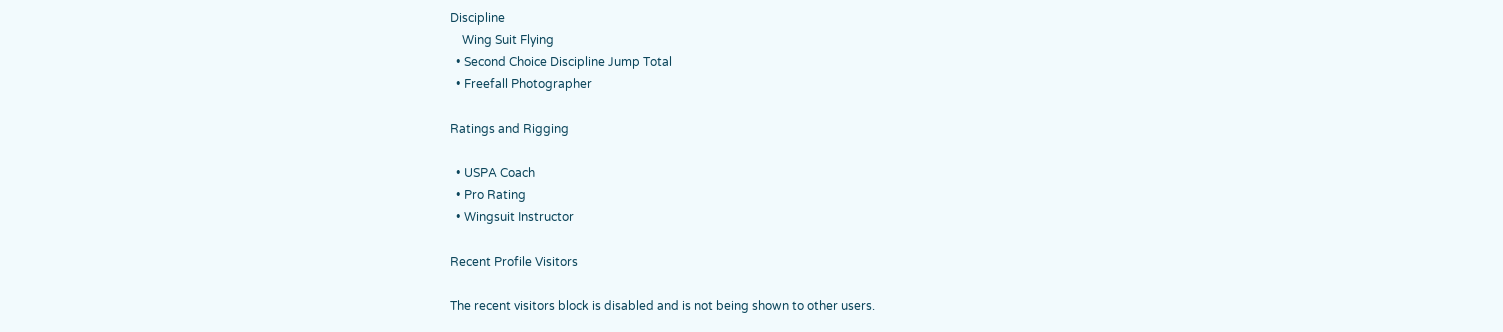Discipline
    Wing Suit Flying
  • Second Choice Discipline Jump Total
  • Freefall Photographer

Ratings and Rigging

  • USPA Coach
  • Pro Rating
  • Wingsuit Instructor

Recent Profile Visitors

The recent visitors block is disabled and is not being shown to other users.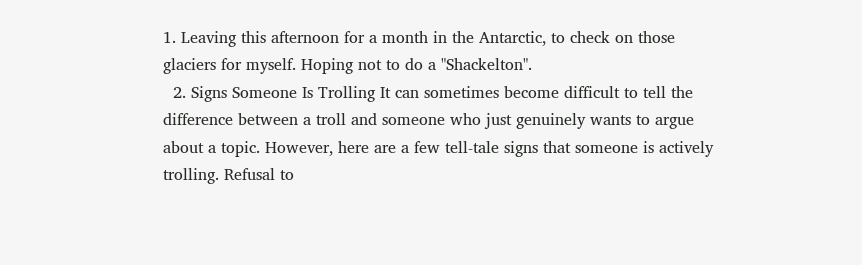1. Leaving this afternoon for a month in the Antarctic, to check on those glaciers for myself. Hoping not to do a "Shackelton".
  2. Signs Someone Is Trolling It can sometimes become difficult to tell the difference between a troll and someone who just genuinely wants to argue about a topic. However, here are a few tell-tale signs that someone is actively trolling. Refusal to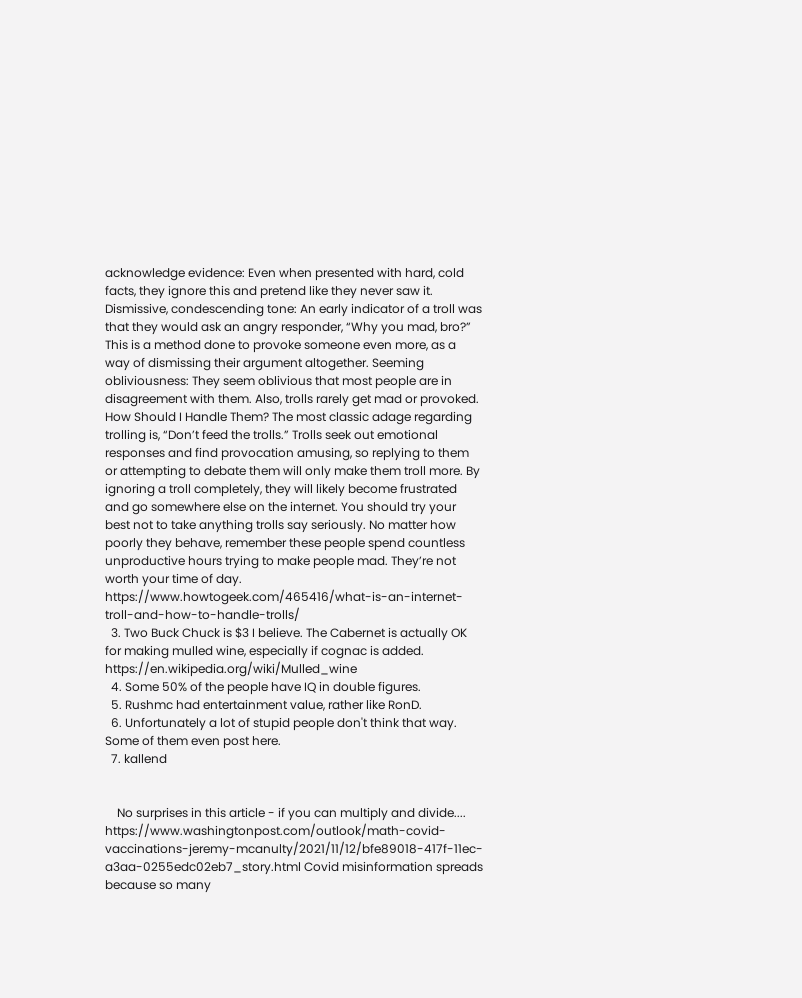acknowledge evidence: Even when presented with hard, cold facts, they ignore this and pretend like they never saw it. Dismissive, condescending tone: An early indicator of a troll was that they would ask an angry responder, “Why you mad, bro?” This is a method done to provoke someone even more, as a way of dismissing their argument altogether. Seeming obliviousness: They seem oblivious that most people are in disagreement with them. Also, trolls rarely get mad or provoked. How Should I Handle Them? The most classic adage regarding trolling is, “Don’t feed the trolls.” Trolls seek out emotional responses and find provocation amusing, so replying to them or attempting to debate them will only make them troll more. By ignoring a troll completely, they will likely become frustrated and go somewhere else on the internet. You should try your best not to take anything trolls say seriously. No matter how poorly they behave, remember these people spend countless unproductive hours trying to make people mad. They’re not worth your time of day. https://www.howtogeek.com/465416/what-is-an-internet-troll-and-how-to-handle-trolls/
  3. Two Buck Chuck is $3 I believe. The Cabernet is actually OK for making mulled wine, especially if cognac is added. https://en.wikipedia.org/wiki/Mulled_wine
  4. Some 50% of the people have IQ in double figures.
  5. Rushmc had entertainment value, rather like RonD.
  6. Unfortunately a lot of stupid people don't think that way. Some of them even post here.
  7. kallend


    No surprises in this article - if you can multiply and divide.... https://www.washingtonpost.com/outlook/math-covid-vaccinations-jeremy-mcanulty/2021/11/12/bfe89018-417f-11ec-a3aa-0255edc02eb7_story.html Covid misinformation spreads because so many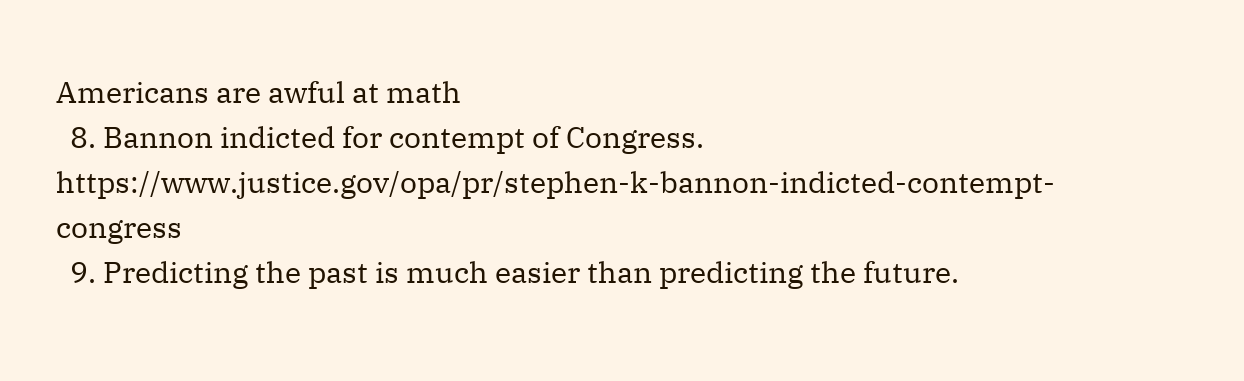Americans are awful at math
  8. Bannon indicted for contempt of Congress. https://www.justice.gov/opa/pr/stephen-k-bannon-indicted-contempt-congress
  9. Predicting the past is much easier than predicting the future.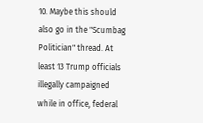10. Maybe this should also go in the "Scumbag Politician" thread. At least 13 Trump officials illegally campaigned while in office, federal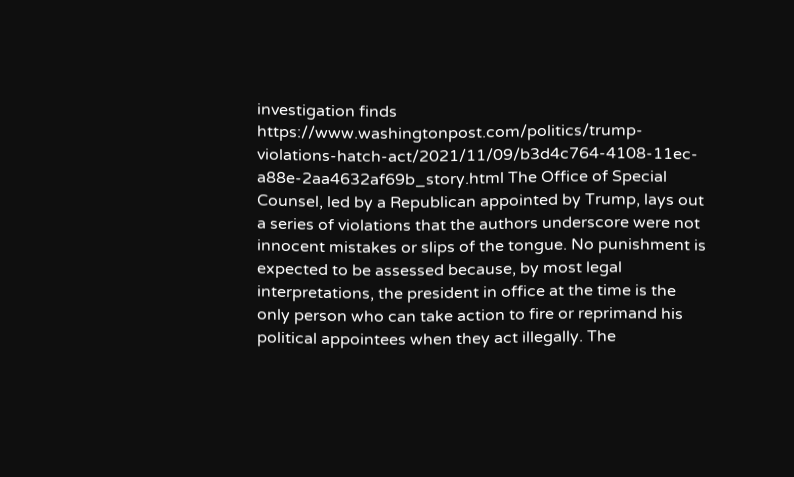investigation finds https://www.washingtonpost.com/politics/trump-violations-hatch-act/2021/11/09/b3d4c764-4108-11ec-a88e-2aa4632af69b_story.html The Office of Special Counsel, led by a Republican appointed by Trump, lays out a series of violations that the authors underscore were not innocent mistakes or slips of the tongue. No punishment is expected to be assessed because, by most legal interpretations, the president in office at the time is the only person who can take action to fire or reprimand his political appointees when they act illegally. The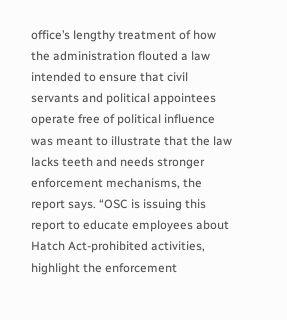office’s lengthy treatment of how the administration flouted a law intended to ensure that civil servants and political appointees operate free of political influence was meant to illustrate that the law lacks teeth and needs stronger enforcement mechanisms, the report says. “OSC is issuing this report to educate employees about Hatch Act-prohibited activities, highlight the enforcement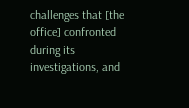challenges that [the office] confronted during its investigations, and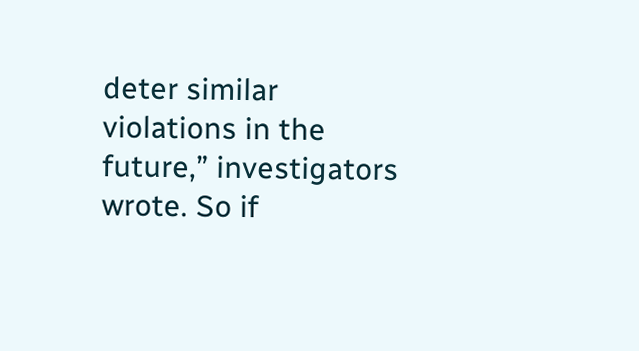deter similar violations in the future,” investigators wrote. So if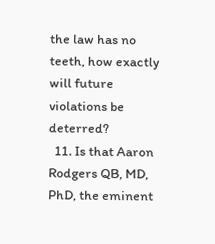the law has no teeth, how exactly will future violations be deterred?
  11. Is that Aaron Rodgers QB, MD, PhD, the eminent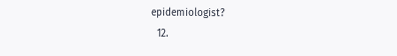epidemiologist?
  12.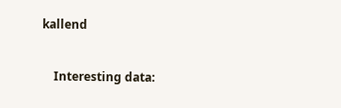kallend


    Interesting data: